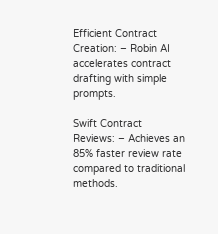Efficient Contract Creation: – Robin AI accelerates contract drafting with simple prompts.

Swift Contract Reviews: – Achieves an 85% faster review rate compared to traditional methods.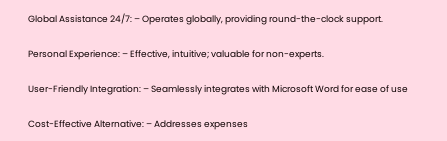Global Assistance 24/7: – Operates globally, providing round-the-clock support.

Personal Experience: – Effective, intuitive; valuable for non-experts.

User-Friendly Integration: – Seamlessly integrates with Microsoft Word for ease of use

Cost-Effective Alternative: – Addresses expenses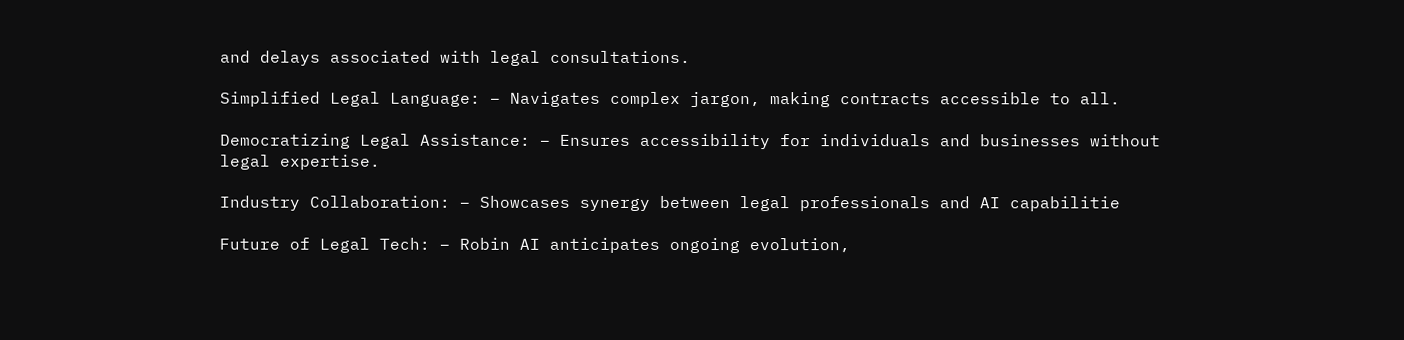and delays associated with legal consultations.

Simplified Legal Language: – Navigates complex jargon, making contracts accessible to all.

Democratizing Legal Assistance: – Ensures accessibility for individuals and businesses without legal expertise.

Industry Collaboration: – Showcases synergy between legal professionals and AI capabilitie

Future of Legal Tech: – Robin AI anticipates ongoing evolution,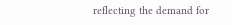reflecting the demand for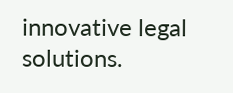innovative legal solutions.